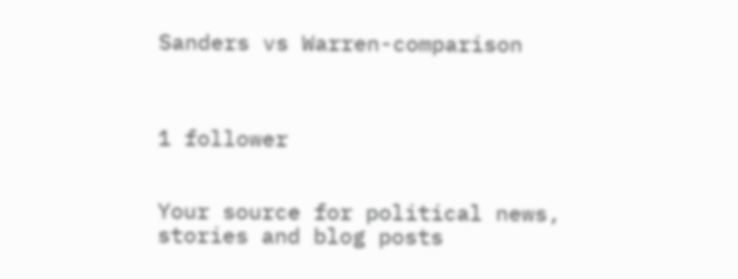Sanders vs Warren-comparison



1 follower


Your source for political news, stories and blog posts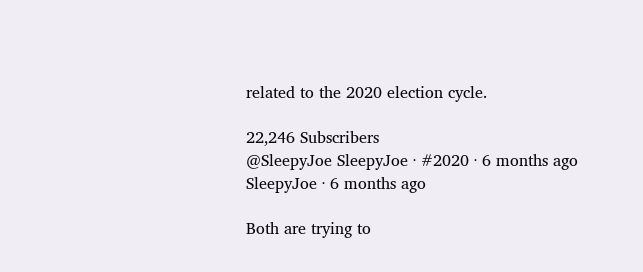related to the 2020 election cycle.

22,246 Subscribers
@SleepyJoe SleepyJoe · #2020 · 6 months ago
SleepyJoe · 6 months ago

Both are trying to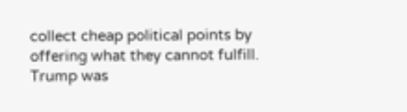collect cheap political points by offering what they cannot fulfill. Trump was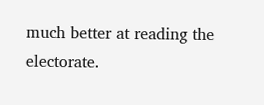much better at reading the electorate.